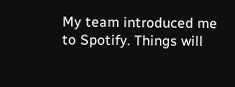My team introduced me to Spotify. Things will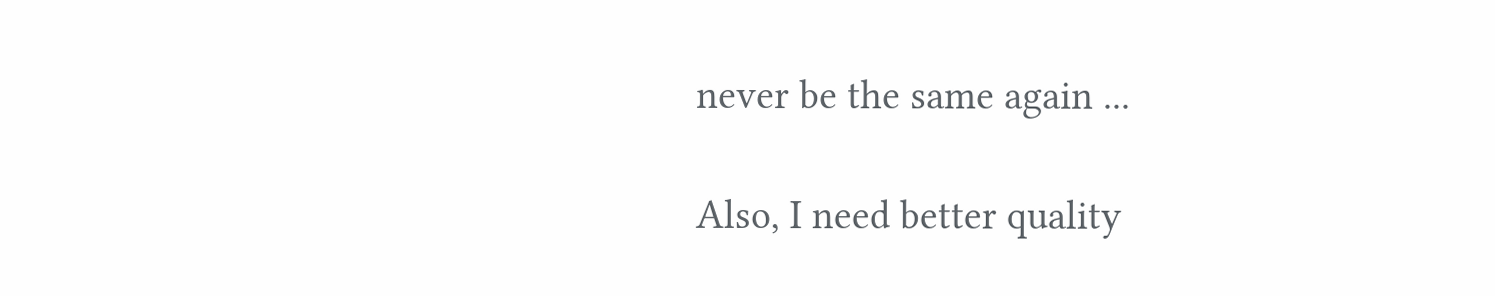never be the same again ...

Also, I need better quality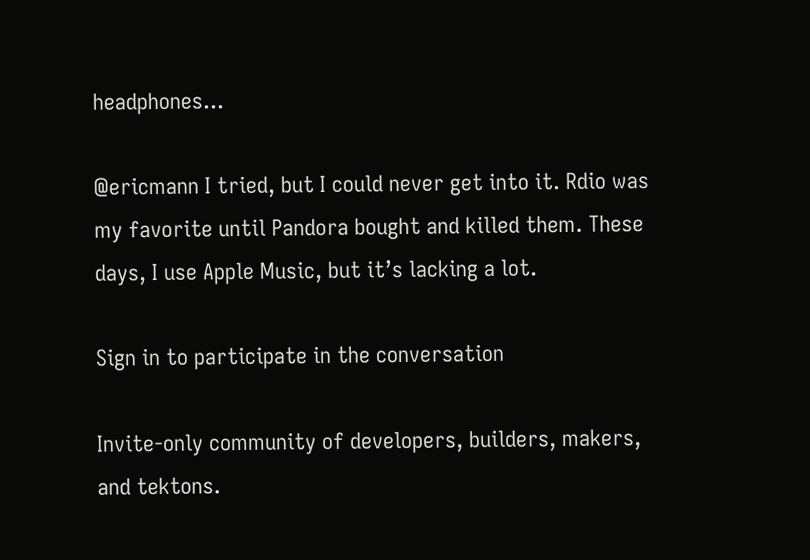headphones...

@ericmann I tried, but I could never get into it. Rdio was my favorite until Pandora bought and killed them. These days, I use Apple Music, but it’s lacking a lot.

Sign in to participate in the conversation

Invite-only community of developers, builders, makers, and tektons.